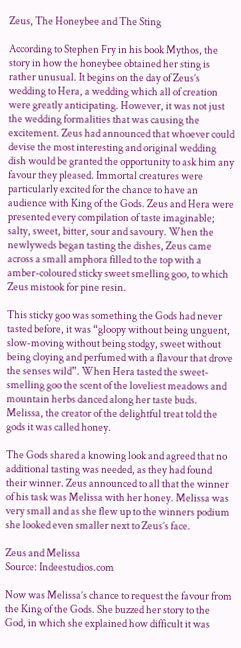Zeus, The Honeybee and The Sting

According to Stephen Fry in his book Mythos, the story in how the honeybee obtained her sting is rather unusual. It begins on the day of Zeus’s wedding to Hera, a wedding which all of creation were greatly anticipating. However, it was not just the wedding formalities that was causing the excitement. Zeus had announced that whoever could devise the most interesting and original wedding dish would be granted the opportunity to ask him any favour they pleased. Immortal creatures were particularly excited for the chance to have an audience with King of the Gods. Zeus and Hera were presented every compilation of taste imaginable; salty, sweet, bitter, sour and savoury. When the newlyweds began tasting the dishes, Zeus came across a small amphora filled to the top with a amber-coloured sticky sweet smelling goo, to which Zeus mistook for pine resin.

This sticky goo was something the Gods had never tasted before, it was “gloopy without being unguent, slow-moving without being stodgy, sweet without being cloying and perfumed with a flavour that drove the senses wild”. When Hera tasted the sweet-smelling goo the scent of the loveliest meadows and mountain herbs danced along her taste buds. Melissa, the creator of the delightful treat told the gods it was called honey.

The Gods shared a knowing look and agreed that no additional tasting was needed, as they had found their winner. Zeus announced to all that the winner of his task was Melissa with her honey. Melissa was very small and as she flew up to the winners podium she looked even smaller next to Zeus’s face.

Zeus and Melissa
Source: Indeestudios.com

Now was Melissa’s chance to request the favour from the King of the Gods. She buzzed her story to the God, in which she explained how difficult it was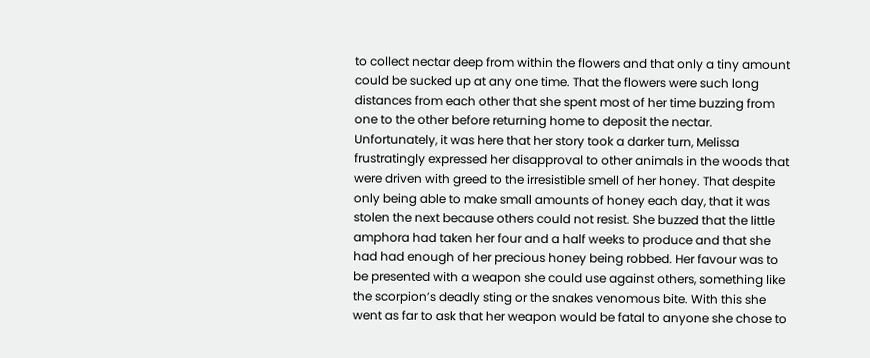to collect nectar deep from within the flowers and that only a tiny amount could be sucked up at any one time. That the flowers were such long distances from each other that she spent most of her time buzzing from one to the other before returning home to deposit the nectar. Unfortunately, it was here that her story took a darker turn, Melissa frustratingly expressed her disapproval to other animals in the woods that were driven with greed to the irresistible smell of her honey. That despite only being able to make small amounts of honey each day, that it was stolen the next because others could not resist. She buzzed that the little amphora had taken her four and a half weeks to produce and that she had had enough of her precious honey being robbed. Her favour was to be presented with a weapon she could use against others, something like the scorpion’s deadly sting or the snakes venomous bite. With this she went as far to ask that her weapon would be fatal to anyone she chose to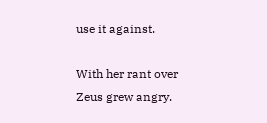use it against.

With her rant over Zeus grew angry.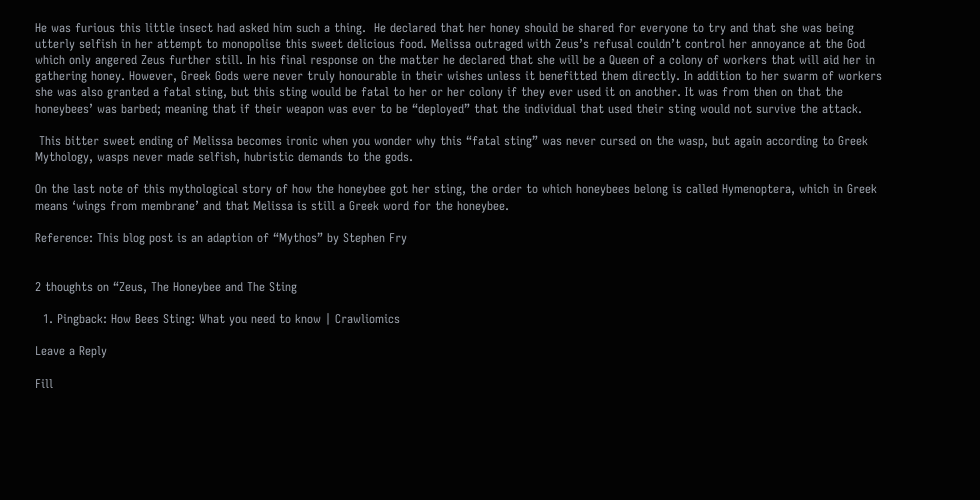He was furious this little insect had asked him such a thing.  He declared that her honey should be shared for everyone to try and that she was being utterly selfish in her attempt to monopolise this sweet delicious food. Melissa outraged with Zeus’s refusal couldn’t control her annoyance at the God which only angered Zeus further still. In his final response on the matter he declared that she will be a Queen of a colony of workers that will aid her in gathering honey. However, Greek Gods were never truly honourable in their wishes unless it benefitted them directly. In addition to her swarm of workers she was also granted a fatal sting, but this sting would be fatal to her or her colony if they ever used it on another. It was from then on that the honeybees’ was barbed; meaning that if their weapon was ever to be “deployed” that the individual that used their sting would not survive the attack.

 This bitter sweet ending of Melissa becomes ironic when you wonder why this “fatal sting” was never cursed on the wasp, but again according to Greek Mythology, wasps never made selfish, hubristic demands to the gods.

On the last note of this mythological story of how the honeybee got her sting, the order to which honeybees belong is called Hymenoptera, which in Greek means ‘wings from membrane’ and that Melissa is still a Greek word for the honeybee.

Reference: This blog post is an adaption of “Mythos” by Stephen Fry


2 thoughts on “Zeus, The Honeybee and The Sting

  1. Pingback: How Bees Sting: What you need to know | Crawliomics

Leave a Reply

Fill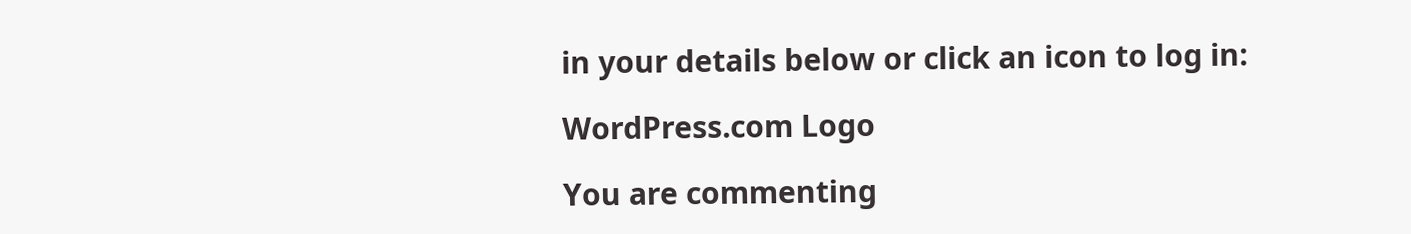in your details below or click an icon to log in:

WordPress.com Logo

You are commenting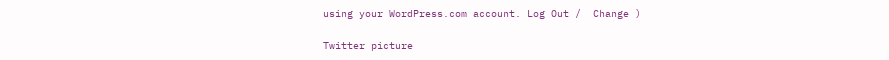using your WordPress.com account. Log Out /  Change )

Twitter picture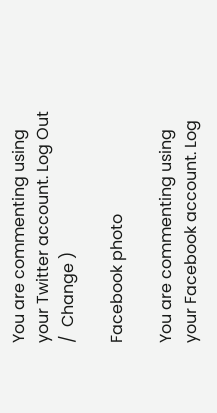You are commenting using your Twitter account. Log Out /  Change )

Facebook photo

You are commenting using your Facebook account. Log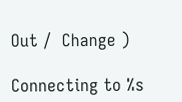Out /  Change )

Connecting to %s